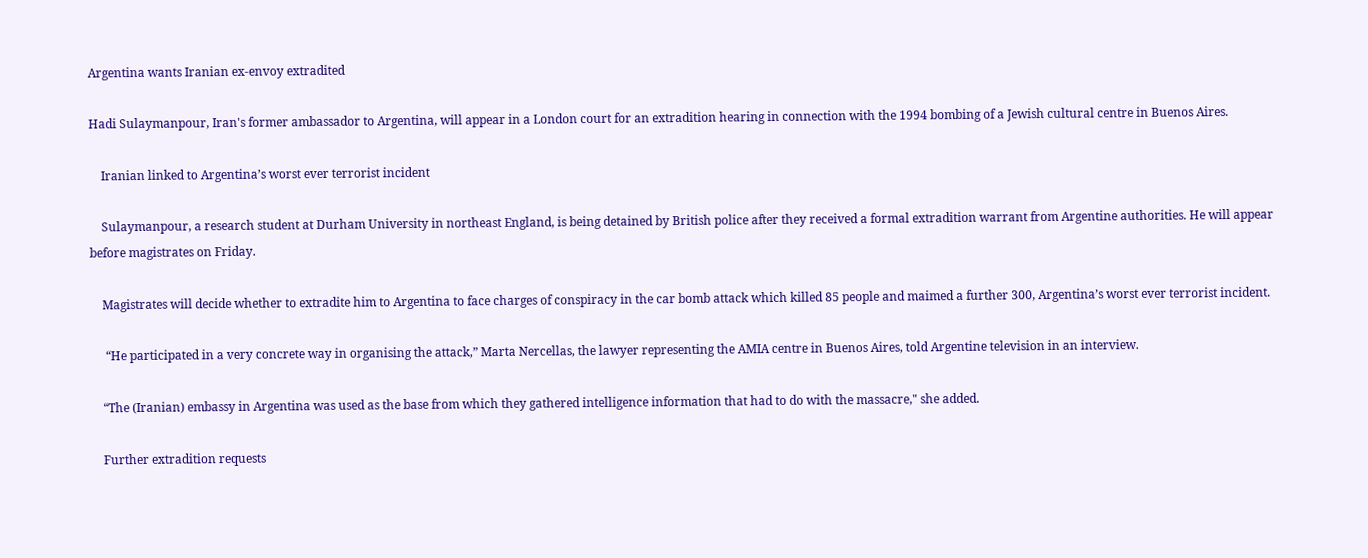Argentina wants Iranian ex-envoy extradited

Hadi Sulaymanpour, Iran's former ambassador to Argentina, will appear in a London court for an extradition hearing in connection with the 1994 bombing of a Jewish cultural centre in Buenos Aires.

    Iranian linked to Argentina’s worst ever terrorist incident

    Sulaymanpour, a research student at Durham University in northeast England, is being detained by British police after they received a formal extradition warrant from Argentine authorities. He will appear before magistrates on Friday.

    Magistrates will decide whether to extradite him to Argentina to face charges of conspiracy in the car bomb attack which killed 85 people and maimed a further 300, Argentina’s worst ever terrorist incident.

     “He participated in a very concrete way in organising the attack,” Marta Nercellas, the lawyer representing the AMIA centre in Buenos Aires, told Argentine television in an interview.

    “The (Iranian) embassy in Argentina was used as the base from which they gathered intelligence information that had to do with the massacre," she added.

    Further extradition requests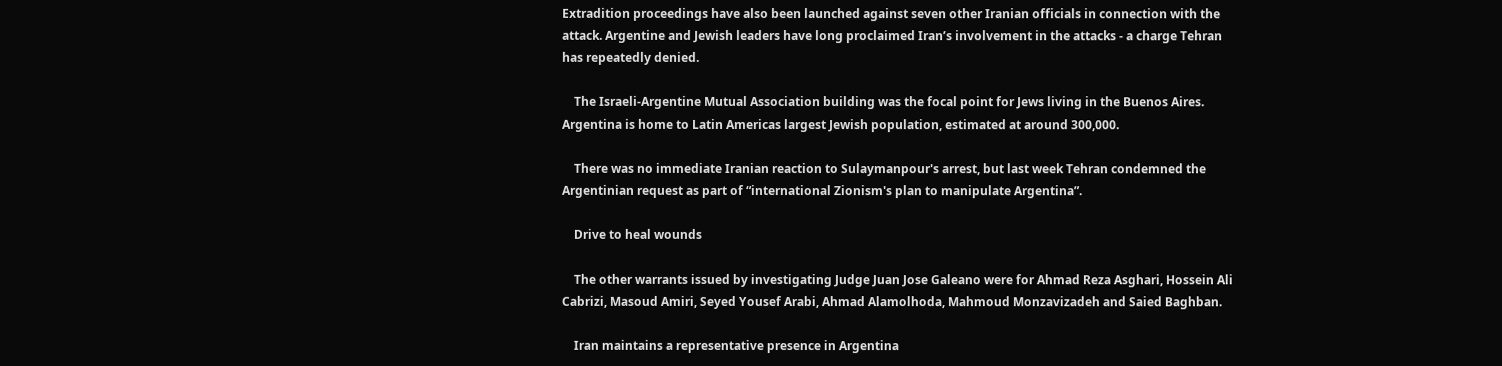Extradition proceedings have also been launched against seven other Iranian officials in connection with the attack. Argentine and Jewish leaders have long proclaimed Iran’s involvement in the attacks - a charge Tehran has repeatedly denied.

    The Israeli-Argentine Mutual Association building was the focal point for Jews living in the Buenos Aires. Argentina is home to Latin Americas largest Jewish population, estimated at around 300,000.

    There was no immediate Iranian reaction to Sulaymanpour's arrest, but last week Tehran condemned the Argentinian request as part of “international Zionism's plan to manipulate Argentina”.

    Drive to heal wounds

    The other warrants issued by investigating Judge Juan Jose Galeano were for Ahmad Reza Asghari, Hossein Ali Cabrizi, Masoud Amiri, Seyed Yousef Arabi, Ahmad Alamolhoda, Mahmoud Monzavizadeh and Saied Baghban.

    Iran maintains a representative presence in Argentina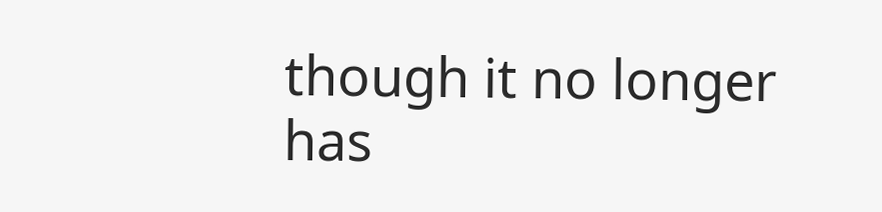though it no longer has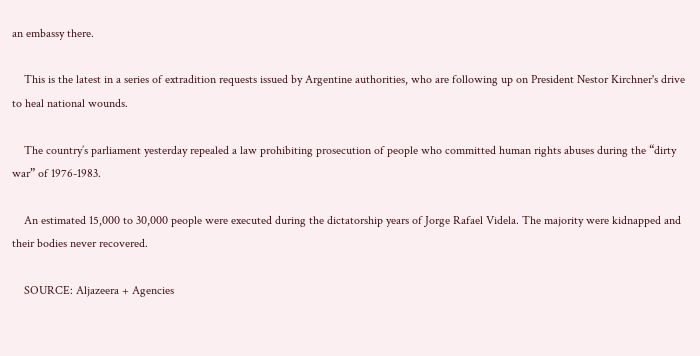an embassy there.

    This is the latest in a series of extradition requests issued by Argentine authorities, who are following up on President Nestor Kirchner's drive to heal national wounds.

    The country’s parliament yesterday repealed a law prohibiting prosecution of people who committed human rights abuses during the “dirty war” of 1976-1983.

    An estimated 15,000 to 30,000 people were executed during the dictatorship years of Jorge Rafael Videla. The majority were kidnapped and their bodies never recovered.

    SOURCE: Aljazeera + Agencies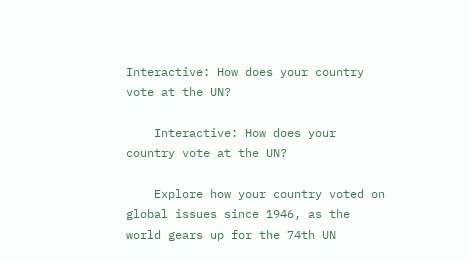Interactive: How does your country vote at the UN?

    Interactive: How does your country vote at the UN?

    Explore how your country voted on global issues since 1946, as the world gears up for the 74th UN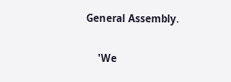General Assembly.

    'We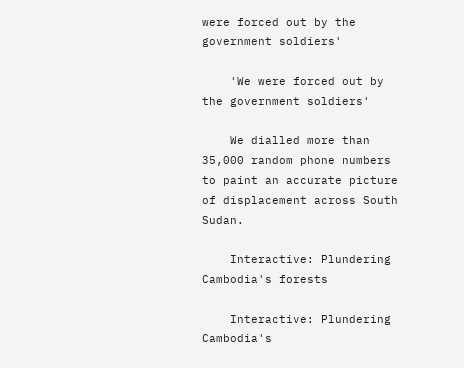were forced out by the government soldiers'

    'We were forced out by the government soldiers'

    We dialled more than 35,000 random phone numbers to paint an accurate picture of displacement across South Sudan.

    Interactive: Plundering Cambodia's forests

    Interactive: Plundering Cambodia's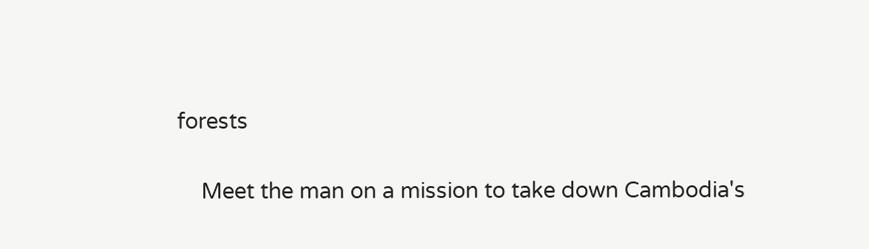forests

    Meet the man on a mission to take down Cambodia's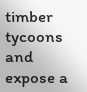timber tycoons and expose a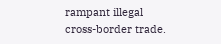rampant illegal cross-border trade.